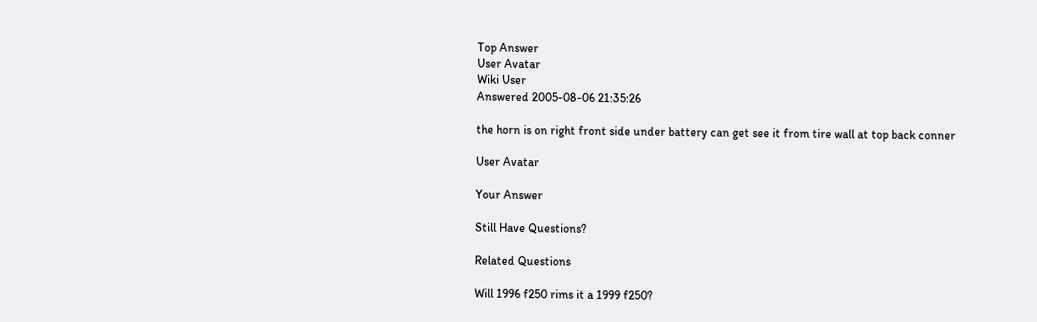Top Answer
User Avatar
Wiki User
Answered 2005-08-06 21:35:26

the horn is on right front side under battery can get see it from tire wall at top back conner

User Avatar

Your Answer

Still Have Questions?

Related Questions

Will 1996 f250 rims it a 1999 f250?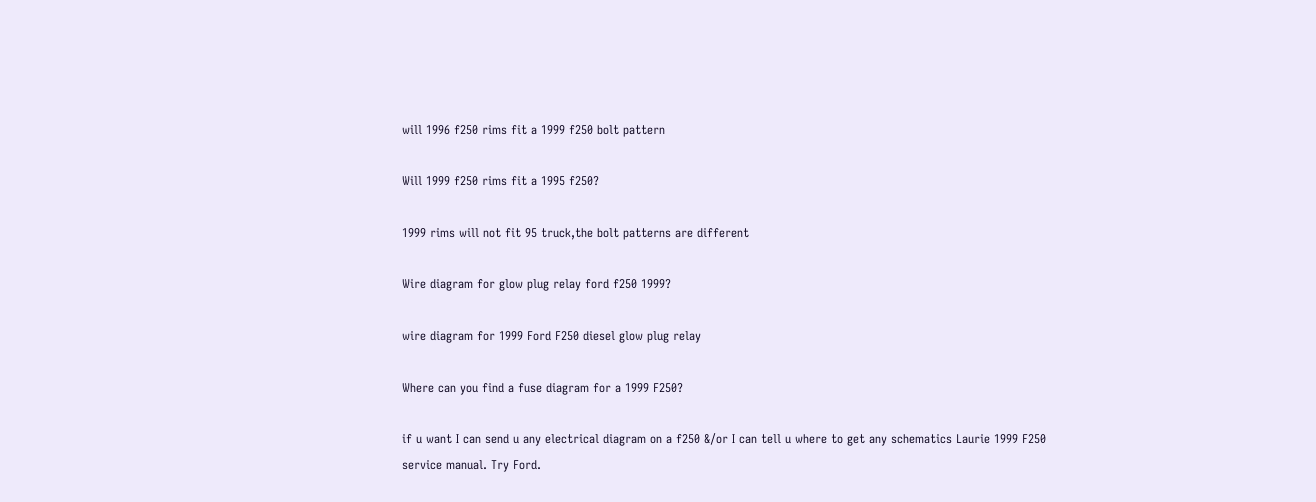will 1996 f250 rims fit a 1999 f250 bolt pattern

Will 1999 f250 rims fit a 1995 f250?

1999 rims will not fit 95 truck,the bolt patterns are different

Wire diagram for glow plug relay ford f250 1999?

wire diagram for 1999 Ford F250 diesel glow plug relay

Where can you find a fuse diagram for a 1999 F250?

if u want I can send u any electrical diagram on a f250 &/or I can tell u where to get any schematics Laurie 1999 F250 service manual. Try Ford.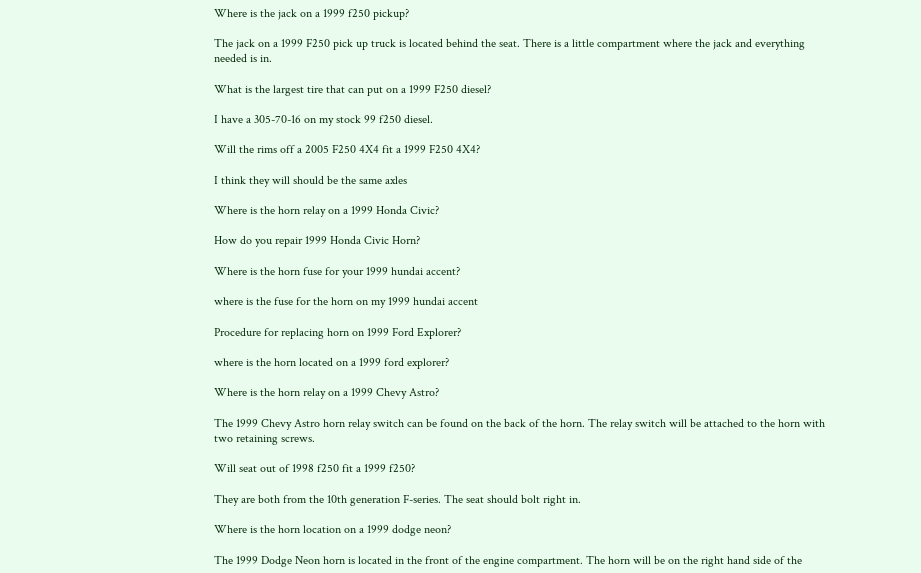Where is the jack on a 1999 f250 pickup?

The jack on a 1999 F250 pick up truck is located behind the seat. There is a little compartment where the jack and everything needed is in.

What is the largest tire that can put on a 1999 F250 diesel?

I have a 305-70-16 on my stock 99 f250 diesel.

Will the rims off a 2005 F250 4X4 fit a 1999 F250 4X4?

I think they will should be the same axles

Where is the horn relay on a 1999 Honda Civic?

How do you repair 1999 Honda Civic Horn?

Where is the horn fuse for your 1999 hundai accent?

where is the fuse for the horn on my 1999 hundai accent

Procedure for replacing horn on 1999 Ford Explorer?

where is the horn located on a 1999 ford explorer?

Where is the horn relay on a 1999 Chevy Astro?

The 1999 Chevy Astro horn relay switch can be found on the back of the horn. The relay switch will be attached to the horn with two retaining screws.

Will seat out of 1998 f250 fit a 1999 f250?

They are both from the 10th generation F-series. The seat should bolt right in.

Where is the horn location on a 1999 dodge neon?

The 1999 Dodge Neon horn is located in the front of the engine compartment. The horn will be on the right hand side of the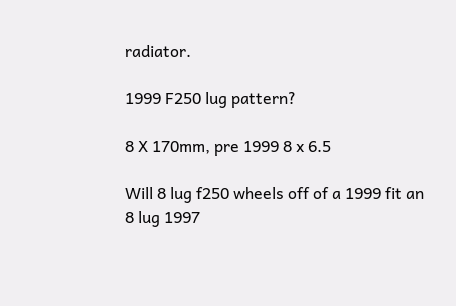radiator.

1999 F250 lug pattern?

8 X 170mm, pre 1999 8 x 6.5

Will 8 lug f250 wheels off of a 1999 fit an 8 lug 1997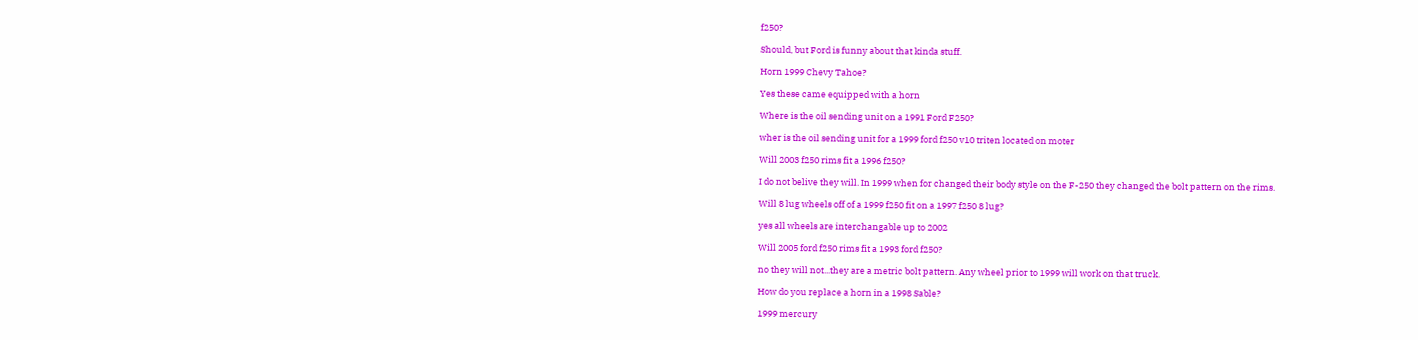f250?

Should, but Ford is funny about that kinda stuff.

Horn 1999 Chevy Tahoe?

Yes these came equipped with a horn

Where is the oil sending unit on a 1991 Ford F250?

wher is the oil sending unit for a 1999 ford f250 v10 triten located on moter

Will 2003 f250 rims fit a 1996 f250?

I do not belive they will. In 1999 when for changed their body style on the F-250 they changed the bolt pattern on the rims.

Will 8 lug wheels off of a 1999 f250 fit on a 1997 f250 8 lug?

yes all wheels are interchangable up to 2002

Will 2005 ford f250 rims fit a 1993 ford f250?

no they will not...they are a metric bolt pattern. Any wheel prior to 1999 will work on that truck.

How do you replace a horn in a 1998 Sable?

1999 mercury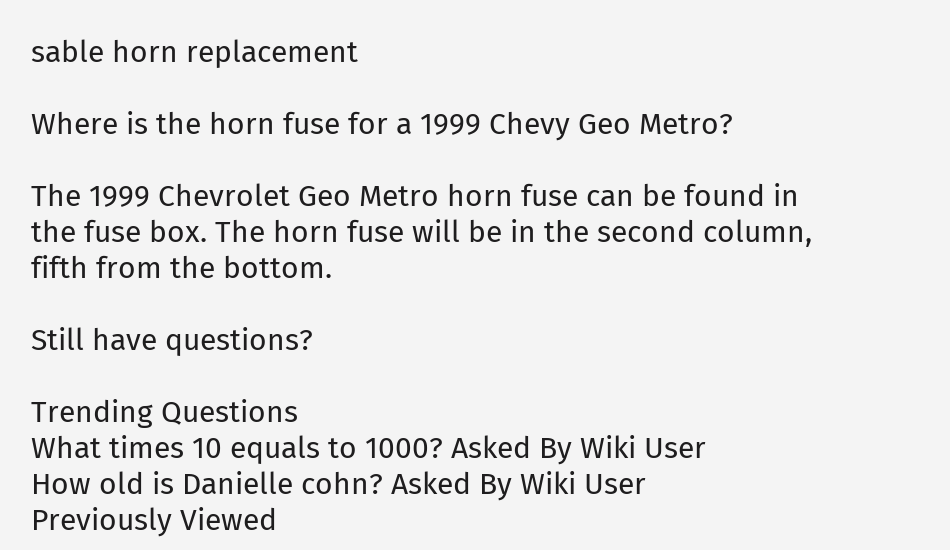sable horn replacement

Where is the horn fuse for a 1999 Chevy Geo Metro?

The 1999 Chevrolet Geo Metro horn fuse can be found in the fuse box. The horn fuse will be in the second column, fifth from the bottom.

Still have questions?

Trending Questions
What times 10 equals to 1000? Asked By Wiki User
How old is Danielle cohn? Asked By Wiki User
Previously Viewed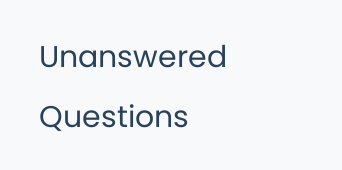Unanswered Questions